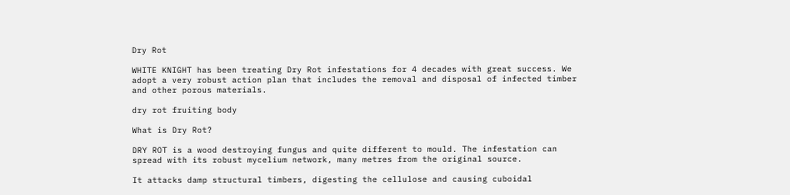Dry Rot

WHITE KNIGHT has been treating Dry Rot infestations for 4 decades with great success. We adopt a very robust action plan that includes the removal and disposal of infected timber and other porous materials.

dry rot fruiting body

What is Dry Rot?

DRY ROT is a wood destroying fungus and quite different to mould. The infestation can spread with its robust mycelium network, many metres from the original source.

It attacks damp structural timbers, digesting the cellulose and causing cuboidal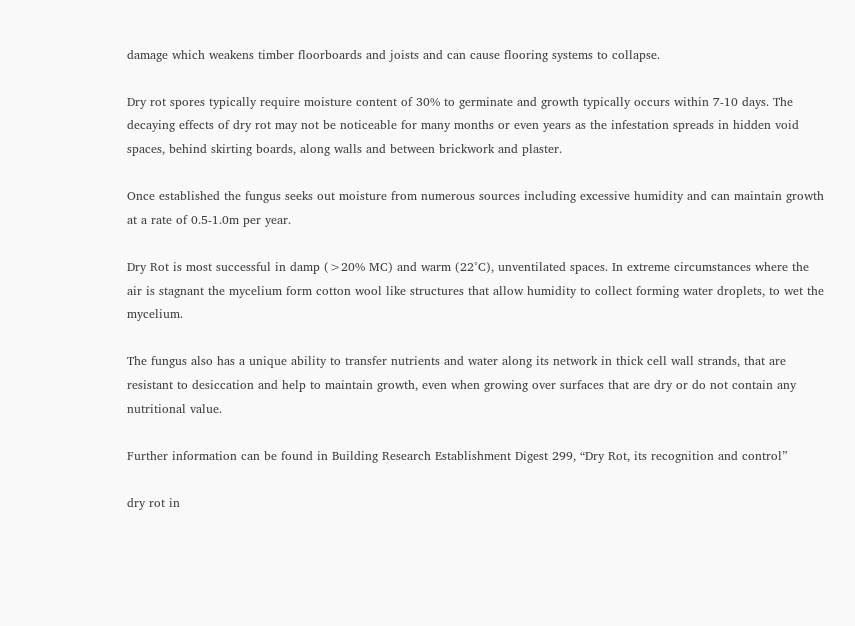damage which weakens timber floorboards and joists and can cause flooring systems to collapse.

Dry rot spores typically require moisture content of 30% to germinate and growth typically occurs within 7-10 days. The decaying effects of dry rot may not be noticeable for many months or even years as the infestation spreads in hidden void spaces, behind skirting boards, along walls and between brickwork and plaster.

Once established the fungus seeks out moisture from numerous sources including excessive humidity and can maintain growth at a rate of 0.5-1.0m per year.

Dry Rot is most successful in damp (>20% MC) and warm (22°C), unventilated spaces. In extreme circumstances where the air is stagnant the mycelium form cotton wool like structures that allow humidity to collect forming water droplets, to wet the mycelium.

The fungus also has a unique ability to transfer nutrients and water along its network in thick cell wall strands, that are resistant to desiccation and help to maintain growth, even when growing over surfaces that are dry or do not contain any nutritional value.

Further information can be found in Building Research Establishment Digest 299, “Dry Rot, its recognition and control”

dry rot in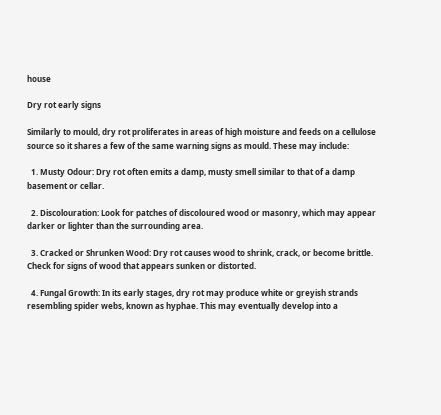house

Dry rot early signs

Similarly to mould, dry rot proliferates in areas of high moisture and feeds on a cellulose source so it shares a few of the same warning signs as mould. These may include:

  1. Musty Odour: Dry rot often emits a damp, musty smell similar to that of a damp basement or cellar.

  2. Discolouration: Look for patches of discoloured wood or masonry, which may appear darker or lighter than the surrounding area.

  3. Cracked or Shrunken Wood: Dry rot causes wood to shrink, crack, or become brittle. Check for signs of wood that appears sunken or distorted.

  4. Fungal Growth: In its early stages, dry rot may produce white or greyish strands resembling spider webs, known as hyphae. This may eventually develop into a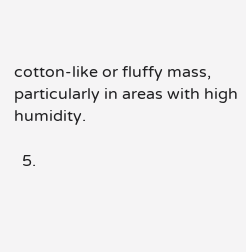cotton-like or fluffy mass, particularly in areas with high humidity.

  5.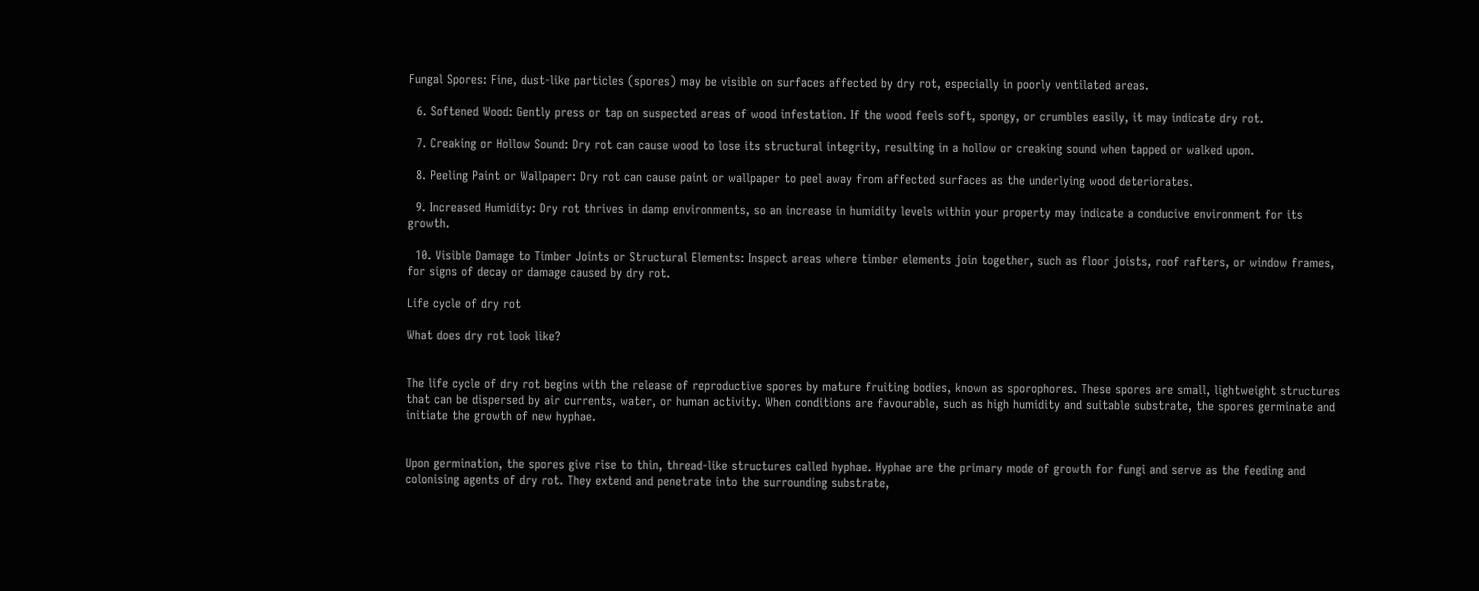Fungal Spores: Fine, dust-like particles (spores) may be visible on surfaces affected by dry rot, especially in poorly ventilated areas.

  6. Softened Wood: Gently press or tap on suspected areas of wood infestation. If the wood feels soft, spongy, or crumbles easily, it may indicate dry rot.

  7. Creaking or Hollow Sound: Dry rot can cause wood to lose its structural integrity, resulting in a hollow or creaking sound when tapped or walked upon.

  8. Peeling Paint or Wallpaper: Dry rot can cause paint or wallpaper to peel away from affected surfaces as the underlying wood deteriorates.

  9. Increased Humidity: Dry rot thrives in damp environments, so an increase in humidity levels within your property may indicate a conducive environment for its growth.

  10. Visible Damage to Timber Joints or Structural Elements: Inspect areas where timber elements join together, such as floor joists, roof rafters, or window frames, for signs of decay or damage caused by dry rot.

Life cycle of dry rot

What does dry rot look like?


The life cycle of dry rot begins with the release of reproductive spores by mature fruiting bodies, known as sporophores. These spores are small, lightweight structures that can be dispersed by air currents, water, or human activity. When conditions are favourable, such as high humidity and suitable substrate, the spores germinate and initiate the growth of new hyphae.


Upon germination, the spores give rise to thin, thread-like structures called hyphae. Hyphae are the primary mode of growth for fungi and serve as the feeding and colonising agents of dry rot. They extend and penetrate into the surrounding substrate,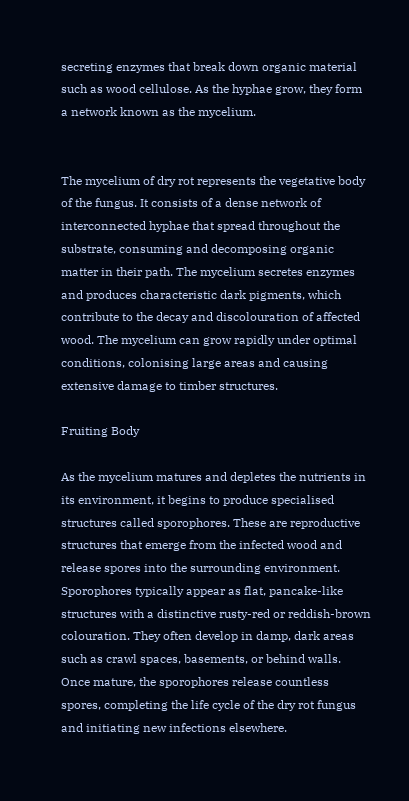secreting enzymes that break down organic material such as wood cellulose. As the hyphae grow, they form a network known as the mycelium.


The mycelium of dry rot represents the vegetative body of the fungus. It consists of a dense network of interconnected hyphae that spread throughout the substrate, consuming and decomposing organic matter in their path. The mycelium secretes enzymes and produces characteristic dark pigments, which contribute to the decay and discolouration of affected wood. The mycelium can grow rapidly under optimal conditions, colonising large areas and causing extensive damage to timber structures.

Fruiting Body

As the mycelium matures and depletes the nutrients in its environment, it begins to produce specialised structures called sporophores. These are reproductive structures that emerge from the infected wood and release spores into the surrounding environment. Sporophores typically appear as flat, pancake-like structures with a distinctive rusty-red or reddish-brown colouration. They often develop in damp, dark areas such as crawl spaces, basements, or behind walls. Once mature, the sporophores release countless spores, completing the life cycle of the dry rot fungus and initiating new infections elsewhere.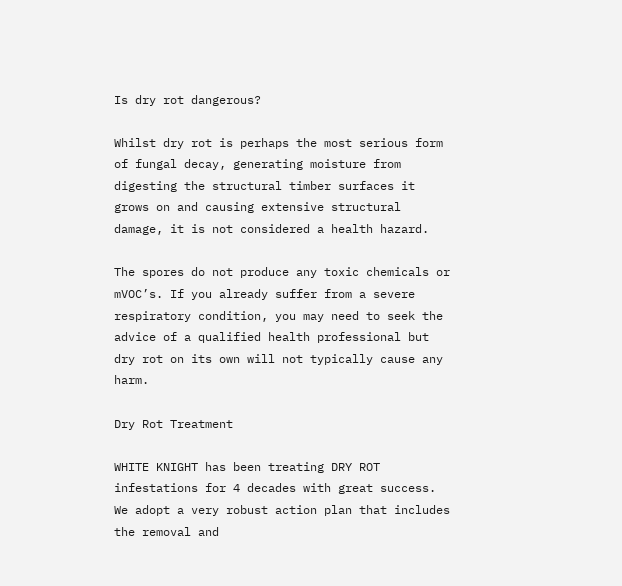Is dry rot dangerous?

Whilst dry rot is perhaps the most serious form of fungal decay, generating moisture from digesting the structural timber surfaces it grows on and causing extensive structural damage, it is not considered a health hazard.

The spores do not produce any toxic chemicals or mVOC’s. If you already suffer from a severe respiratory condition, you may need to seek the advice of a qualified health professional but dry rot on its own will not typically cause any harm.

Dry Rot Treatment

WHITE KNIGHT has been treating DRY ROT infestations for 4 decades with great success. We adopt a very robust action plan that includes the removal and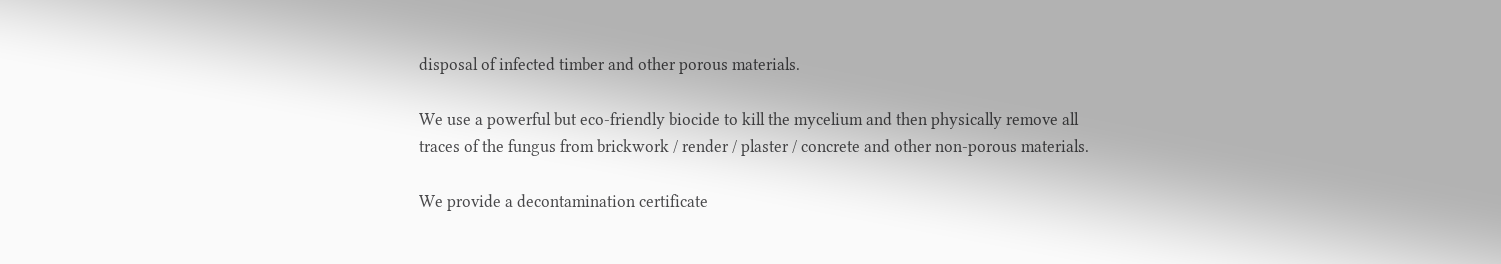disposal of infected timber and other porous materials.

We use a powerful but eco-friendly biocide to kill the mycelium and then physically remove all traces of the fungus from brickwork / render / plaster / concrete and other non-porous materials.

We provide a decontamination certificate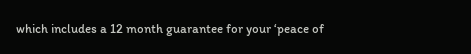which includes a 12 month guarantee for your ‘peace of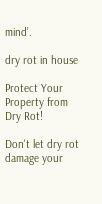mind’.

dry rot in house

Protect Your Property from Dry Rot!

Don't let dry rot damage your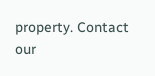property. Contact our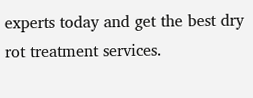experts today and get the best dry rot treatment services.